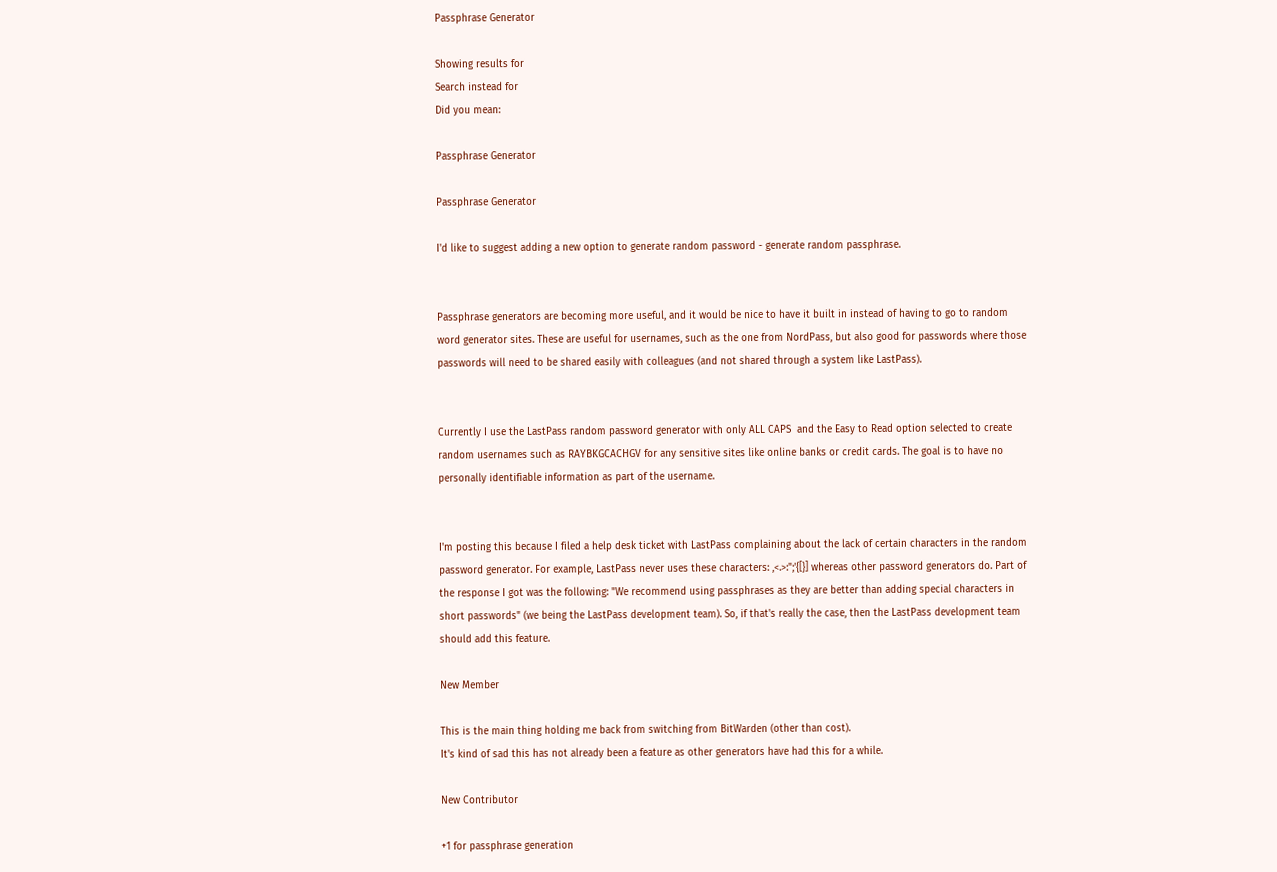Passphrase Generator

Showing results for
Search instead for
Did you mean:

Passphrase Generator

Passphrase Generator

I'd like to suggest adding a new option to generate random password - generate random passphrase.


Passphrase generators are becoming more useful, and it would be nice to have it built in instead of having to go to random word generator sites. These are useful for usernames, such as the one from NordPass, but also good for passwords where those passwords will need to be shared easily with colleagues (and not shared through a system like LastPass).


Currently I use the LastPass random password generator with only ALL CAPS  and the Easy to Read option selected to create random usernames such as RAYBKGCACHGV for any sensitive sites like online banks or credit cards. The goal is to have no personally identifiable information as part of the username.


I'm posting this because I filed a help desk ticket with LastPass complaining about the lack of certain characters in the random password generator. For example, LastPass never uses these characters: ,<.>:";'{[}] whereas other password generators do. Part of the response I got was the following: "We recommend using passphrases as they are better than adding special characters in short passwords" (we being the LastPass development team). So, if that's really the case, then the LastPass development team should add this feature.

New Member

This is the main thing holding me back from switching from BitWarden (other than cost).
It's kind of sad this has not already been a feature as other generators have had this for a while.

New Contributor

+1 for passphrase generation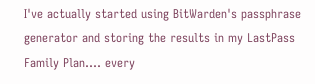I've actually started using BitWarden's passphrase generator and storing the results in my LastPass Family Plan.... every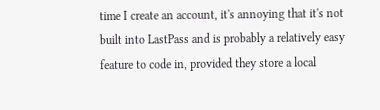time I create an account, it's annoying that it's not built into LastPass and is probably a relatively easy feature to code in, provided they store a local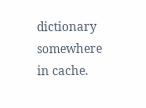dictionary somewhere in cache.